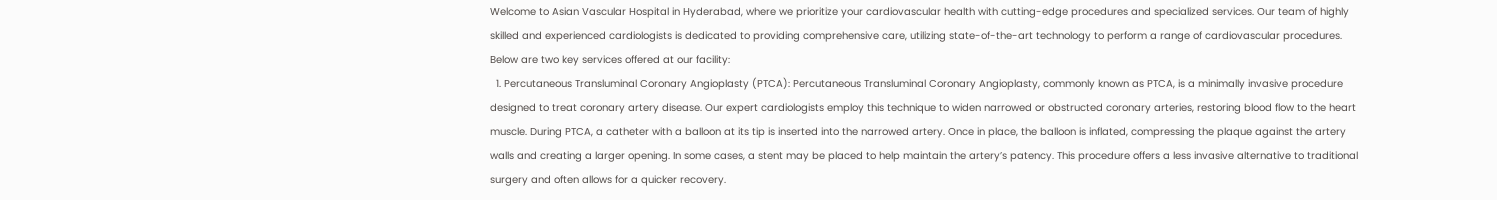Welcome to Asian Vascular Hospital in Hyderabad, where we prioritize your cardiovascular health with cutting-edge procedures and specialized services. Our team of highly skilled and experienced cardiologists is dedicated to providing comprehensive care, utilizing state-of-the-art technology to perform a range of cardiovascular procedures. Below are two key services offered at our facility:
  1. Percutaneous Transluminal Coronary Angioplasty (PTCA): Percutaneous Transluminal Coronary Angioplasty, commonly known as PTCA, is a minimally invasive procedure designed to treat coronary artery disease. Our expert cardiologists employ this technique to widen narrowed or obstructed coronary arteries, restoring blood flow to the heart muscle. During PTCA, a catheter with a balloon at its tip is inserted into the narrowed artery. Once in place, the balloon is inflated, compressing the plaque against the artery walls and creating a larger opening. In some cases, a stent may be placed to help maintain the artery’s patency. This procedure offers a less invasive alternative to traditional surgery and often allows for a quicker recovery.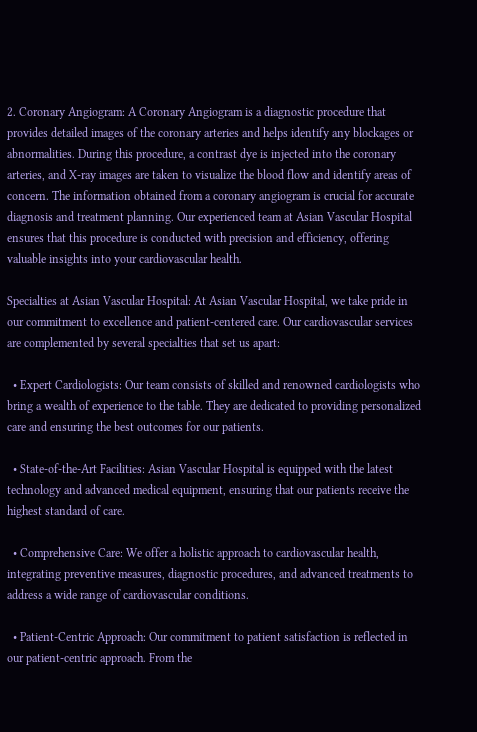2. Coronary Angiogram: A Coronary Angiogram is a diagnostic procedure that provides detailed images of the coronary arteries and helps identify any blockages or abnormalities. During this procedure, a contrast dye is injected into the coronary arteries, and X-ray images are taken to visualize the blood flow and identify areas of concern. The information obtained from a coronary angiogram is crucial for accurate diagnosis and treatment planning. Our experienced team at Asian Vascular Hospital ensures that this procedure is conducted with precision and efficiency, offering valuable insights into your cardiovascular health.

Specialties at Asian Vascular Hospital: At Asian Vascular Hospital, we take pride in our commitment to excellence and patient-centered care. Our cardiovascular services are complemented by several specialties that set us apart:

  • Expert Cardiologists: Our team consists of skilled and renowned cardiologists who bring a wealth of experience to the table. They are dedicated to providing personalized care and ensuring the best outcomes for our patients.

  • State-of-the-Art Facilities: Asian Vascular Hospital is equipped with the latest technology and advanced medical equipment, ensuring that our patients receive the highest standard of care.

  • Comprehensive Care: We offer a holistic approach to cardiovascular health, integrating preventive measures, diagnostic procedures, and advanced treatments to address a wide range of cardiovascular conditions.

  • Patient-Centric Approach: Our commitment to patient satisfaction is reflected in our patient-centric approach. From the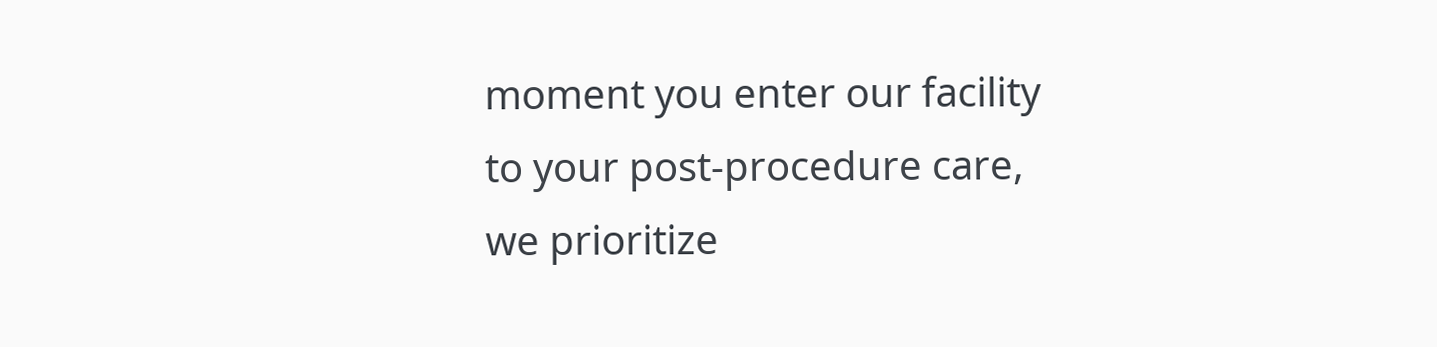moment you enter our facility to your post-procedure care, we prioritize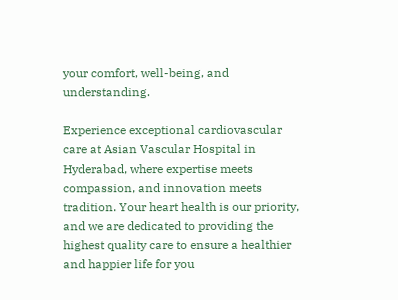your comfort, well-being, and understanding.

Experience exceptional cardiovascular care at Asian Vascular Hospital in Hyderabad, where expertise meets compassion, and innovation meets tradition. Your heart health is our priority, and we are dedicated to providing the highest quality care to ensure a healthier and happier life for you